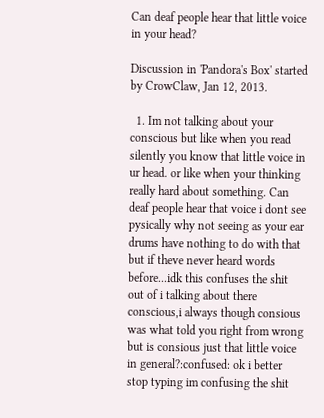Can deaf people hear that little voice in your head?

Discussion in 'Pandora's Box' started by CrowClaw, Jan 12, 2013.

  1. Im not talking about your conscious but like when you read silently you know that little voice in ur head. or like when your thinking really hard about something. Can deaf people hear that voice i dont see pysically why not seeing as your ear drums have nothing to do with that but if theve never heard words before...idk this confuses the shit out of i talking about there conscious,i always though consious was what told you right from wrong but is consious just that little voice in general?:confused: ok i better stop typing im confusing the shit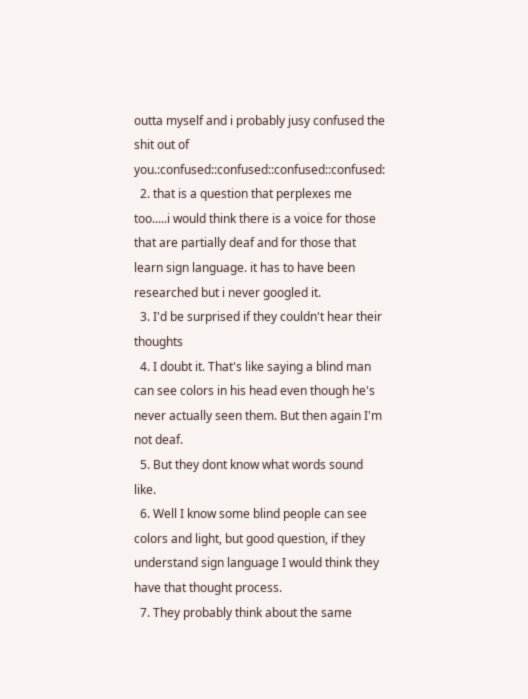outta myself and i probably jusy confused the shit out of you.:confused::confused::confused::confused:
  2. that is a question that perplexes me too.....i would think there is a voice for those that are partially deaf and for those that learn sign language. it has to have been researched but i never googled it.
  3. I'd be surprised if they couldn't hear their thoughts
  4. I doubt it. That's like saying a blind man can see colors in his head even though he's never actually seen them. But then again I'm not deaf.
  5. But they dont know what words sound like.
  6. Well I know some blind people can see colors and light, but good question, if they understand sign language I would think they have that thought process.
  7. They probably think about the same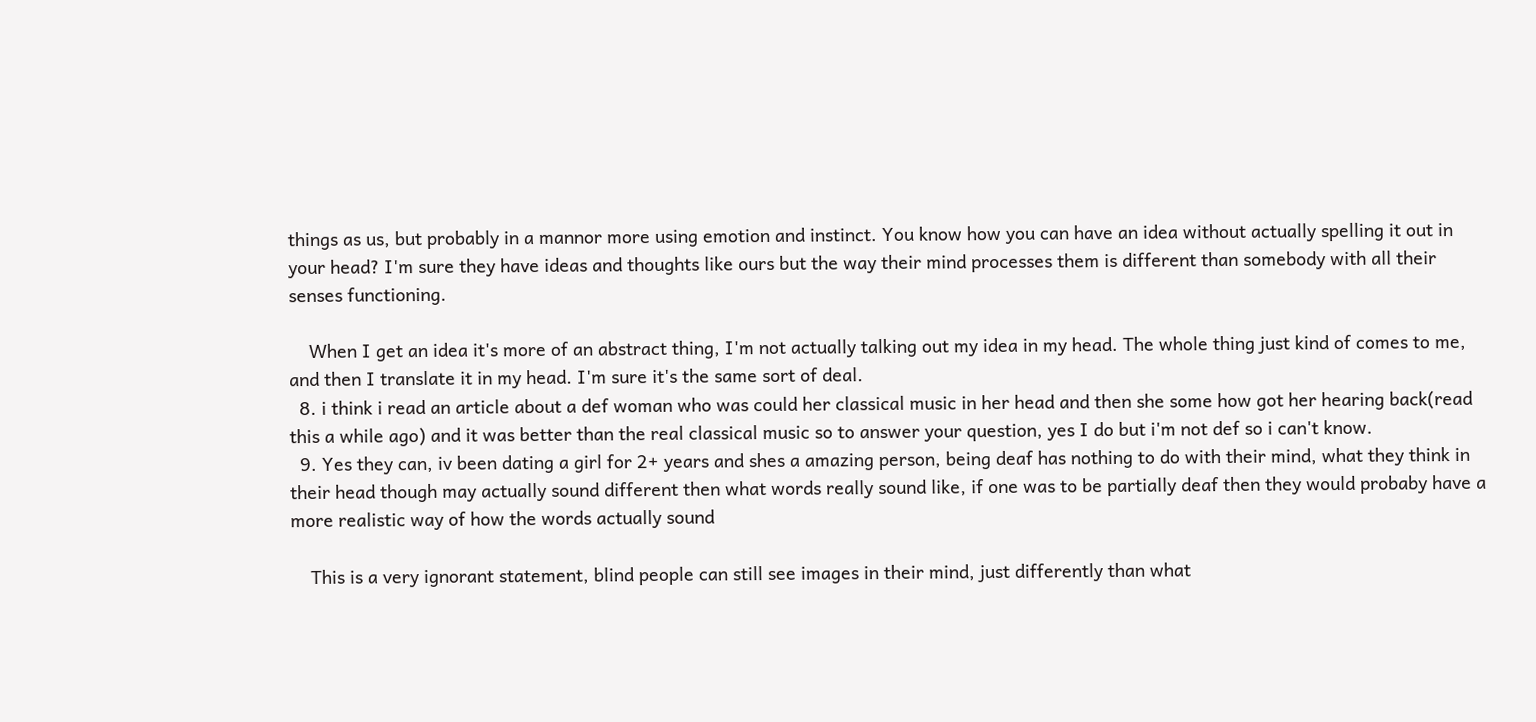things as us, but probably in a mannor more using emotion and instinct. You know how you can have an idea without actually spelling it out in your head? I'm sure they have ideas and thoughts like ours but the way their mind processes them is different than somebody with all their senses functioning.

    When I get an idea it's more of an abstract thing, I'm not actually talking out my idea in my head. The whole thing just kind of comes to me, and then I translate it in my head. I'm sure it's the same sort of deal.
  8. i think i read an article about a def woman who was could her classical music in her head and then she some how got her hearing back(read this a while ago) and it was better than the real classical music so to answer your question, yes I do but i'm not def so i can't know.
  9. Yes they can, iv been dating a girl for 2+ years and shes a amazing person, being deaf has nothing to do with their mind, what they think in their head though may actually sound different then what words really sound like, if one was to be partially deaf then they would probaby have a more realistic way of how the words actually sound

    This is a very ignorant statement, blind people can still see images in their mind, just differently than what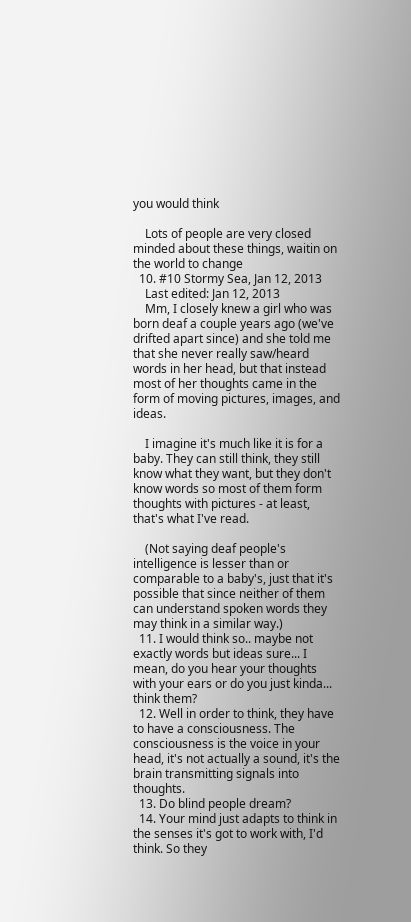you would think

    Lots of people are very closed minded about these things, waitin on the world to change
  10. #10 Stormy Sea, Jan 12, 2013
    Last edited: Jan 12, 2013
    Mm, I closely knew a girl who was born deaf a couple years ago (we've drifted apart since) and she told me that she never really saw/heard words in her head, but that instead most of her thoughts came in the form of moving pictures, images, and ideas.

    I imagine it's much like it is for a baby. They can still think, they still know what they want, but they don't know words so most of them form thoughts with pictures - at least, that's what I've read.

    (Not saying deaf people's intelligence is lesser than or comparable to a baby's, just that it's possible that since neither of them can understand spoken words they may think in a similar way.)
  11. I would think so.. maybe not exactly words but ideas sure... I mean, do you hear your thoughts with your ears or do you just kinda... think them?
  12. Well in order to think, they have to have a consciousness. The consciousness is the voice in your head, it's not actually a sound, it's the brain transmitting signals into thoughts.
  13. Do blind people dream?
  14. Your mind just adapts to think in the senses it's got to work with, I'd think. So they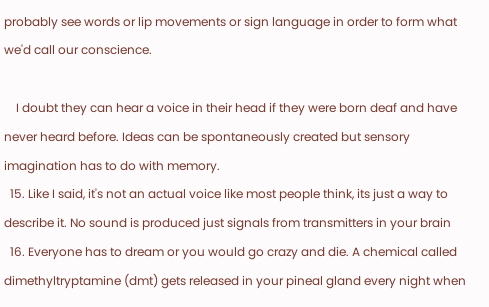probably see words or lip movements or sign language in order to form what we'd call our conscience.

    I doubt they can hear a voice in their head if they were born deaf and have never heard before. Ideas can be spontaneously created but sensory imagination has to do with memory.
  15. Like I said, it's not an actual voice like most people think, its just a way to describe it. No sound is produced just signals from transmitters in your brain
  16. Everyone has to dream or you would go crazy and die. A chemical called dimethyltryptamine (dmt) gets released in your pineal gland every night when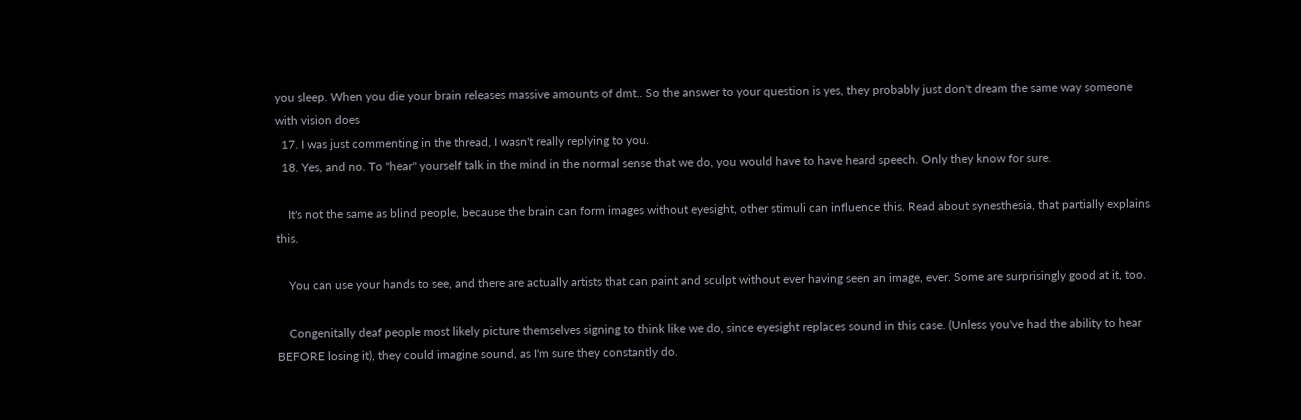you sleep. When you die your brain releases massive amounts of dmt.. So the answer to your question is yes, they probably just don't dream the same way someone with vision does
  17. I was just commenting in the thread, I wasn't really replying to you.
  18. Yes, and no. To "hear" yourself talk in the mind in the normal sense that we do, you would have to have heard speech. Only they know for sure.

    It's not the same as blind people, because the brain can form images without eyesight, other stimuli can influence this. Read about synesthesia, that partially explains this.

    You can use your hands to see, and there are actually artists that can paint and sculpt without ever having seen an image, ever. Some are surprisingly good at it, too.

    Congenitally deaf people most likely picture themselves signing to think like we do, since eyesight replaces sound in this case. (Unless you've had the ability to hear BEFORE losing it), they could imagine sound, as I'm sure they constantly do.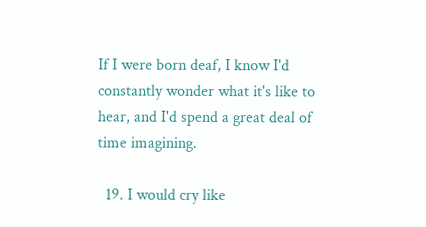If I were born deaf, I know I'd constantly wonder what it's like to hear, and I'd spend a great deal of time imagining.

  19. I would cry like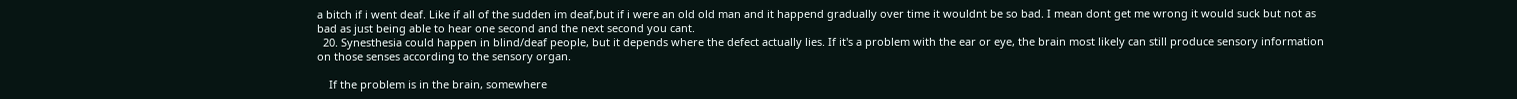a bitch if i went deaf. Like if all of the sudden im deaf,but if i were an old old man and it happend gradually over time it wouldnt be so bad. I mean dont get me wrong it would suck but not as bad as just being able to hear one second and the next second you cant.
  20. Synesthesia could happen in blind/deaf people, but it depends where the defect actually lies. If it's a problem with the ear or eye, the brain most likely can still produce sensory information on those senses according to the sensory organ.

    If the problem is in the brain, somewhere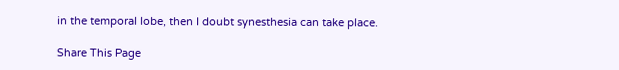in the temporal lobe, then I doubt synesthesia can take place.

Share This Page